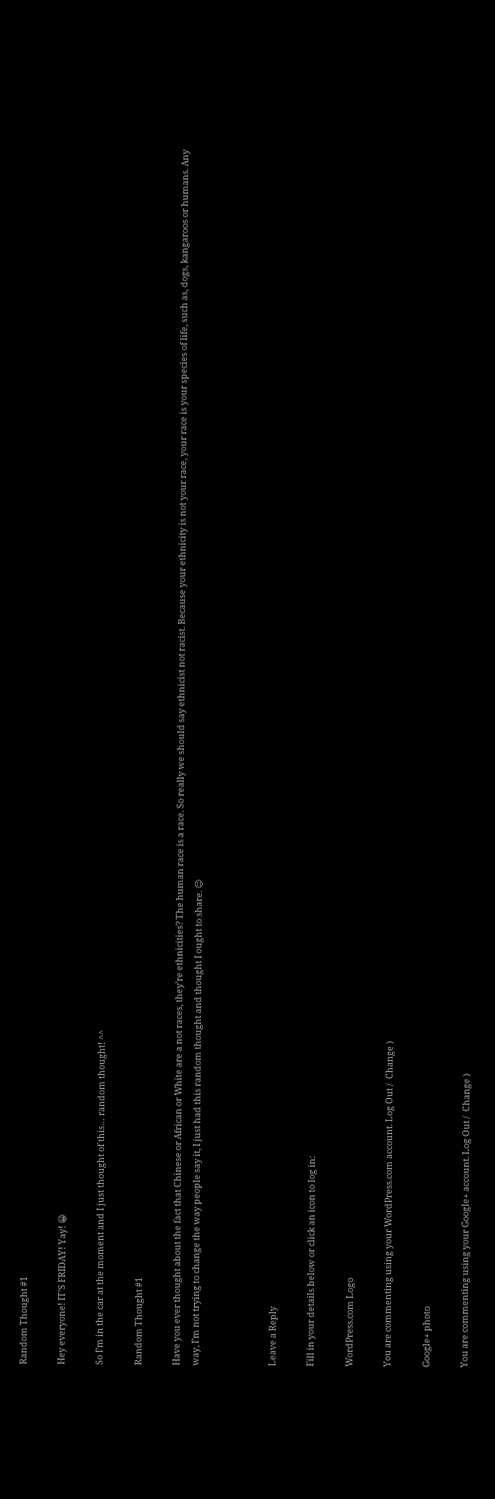Random Thought #1

Hey everyone! IT’S FRIDAY! Yay! 😀

So I’m in the car at the moment and I just thought of this… random thought! ^^

Random Thought #1

Have you ever thought about the fact that Chinese or African or White are a not races, they’re ethnicities? The human race is a race. So really we should say ethnicist not racist. Because your ethnicity is not your race, your race is your species of life, such as, dogs, kangaroos or humans. Any way, I’m not trying to change the way people say it, I just had this random thought and thought I ought to share. 😉



Leave a Reply

Fill in your details below or click an icon to log in:

WordPress.com Logo

You are commenting using your WordPress.com account. Log Out /  Change )

Google+ photo

You are commenting using your Google+ account. Log Out /  Change )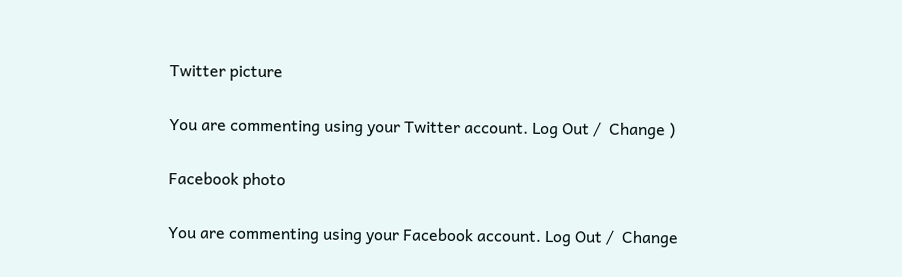Twitter picture

You are commenting using your Twitter account. Log Out /  Change )

Facebook photo

You are commenting using your Facebook account. Log Out /  Change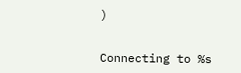)


Connecting to %s